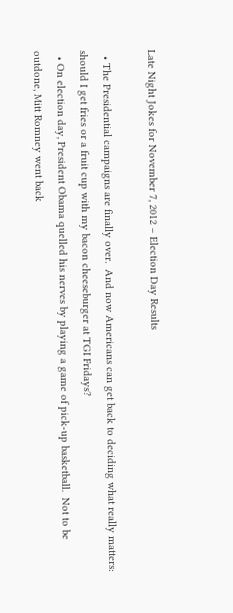Late Night Jokes for November 7, 2012 – Election Day Results

  • The Presidential campaigns are finally over.  And now Americans can get back to deciding what really matters:  should I get fries or a fruit cup with my bacon cheeseburger at TGI Fridays?
  • On election day, President Obama quelled his nerves by playing a game of pick-up basketball.  Not to be outdone, Mitt Romney went back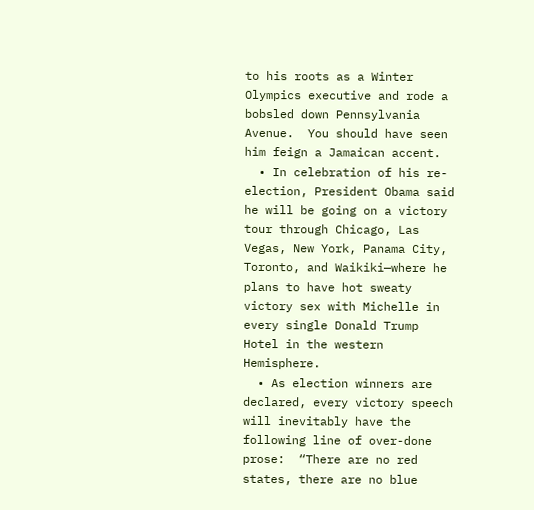to his roots as a Winter Olympics executive and rode a bobsled down Pennsylvania Avenue.  You should have seen him feign a Jamaican accent.
  • In celebration of his re-election, President Obama said he will be going on a victory tour through Chicago, Las Vegas, New York, Panama City, Toronto, and Waikiki—where he plans to have hot sweaty victory sex with Michelle in every single Donald Trump Hotel in the western Hemisphere.
  • As election winners are declared, every victory speech will inevitably have the following line of over-done prose:  “There are no red states, there are no blue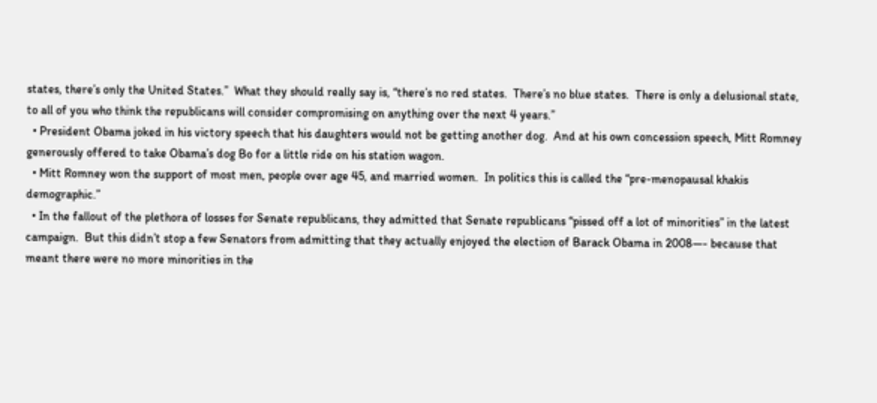states, there’s only the United States.”  What they should really say is, “there’s no red states.  There’s no blue states.  There is only a delusional state, to all of you who think the republicans will consider compromising on anything over the next 4 years.”
  • President Obama joked in his victory speech that his daughters would not be getting another dog.  And at his own concession speech, Mitt Romney generously offered to take Obama’s dog Bo for a little ride on his station wagon.
  • Mitt Romney won the support of most men, people over age 45, and married women.  In politics this is called the “pre-menopausal khakis demographic.”
  • In the fallout of the plethora of losses for Senate republicans, they admitted that Senate republicans “pissed off a lot of minorities” in the latest campaign.  But this didn’t stop a few Senators from admitting that they actually enjoyed the election of Barack Obama in 2008—- because that meant there were no more minorities in the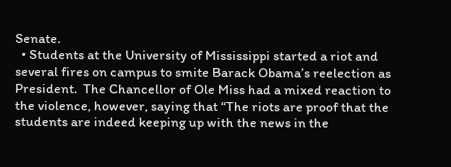Senate.
  • Students at the University of Mississippi started a riot and several fires on campus to smite Barack Obama’s reelection as President.  The Chancellor of Ole Miss had a mixed reaction to the violence, however, saying that “The riots are proof that the students are indeed keeping up with the news in the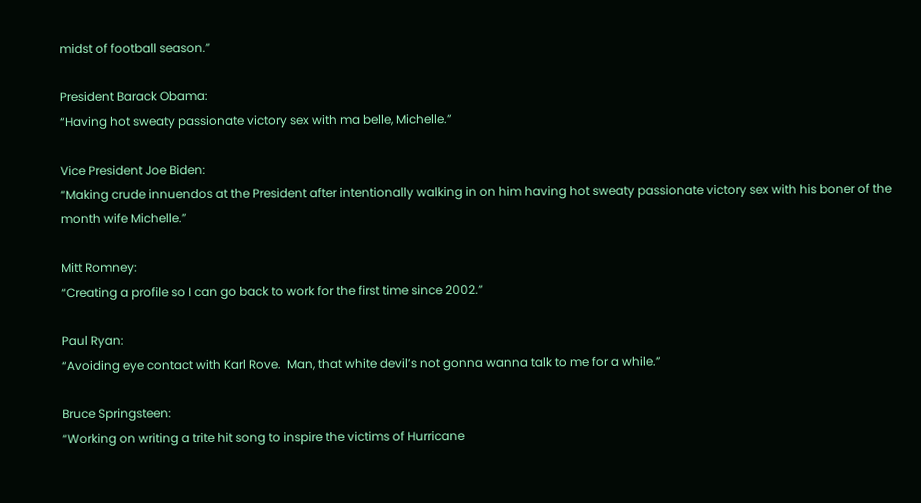midst of football season.”

President Barack Obama:
“Having hot sweaty passionate victory sex with ma belle, Michelle.”

Vice President Joe Biden:
“Making crude innuendos at the President after intentionally walking in on him having hot sweaty passionate victory sex with his boner of the month wife Michelle.”

Mitt Romney:
“Creating a profile so I can go back to work for the first time since 2002.”

Paul Ryan:
“Avoiding eye contact with Karl Rove.  Man, that white devil’s not gonna wanna talk to me for a while.”

Bruce Springsteen:
“Working on writing a trite hit song to inspire the victims of Hurricane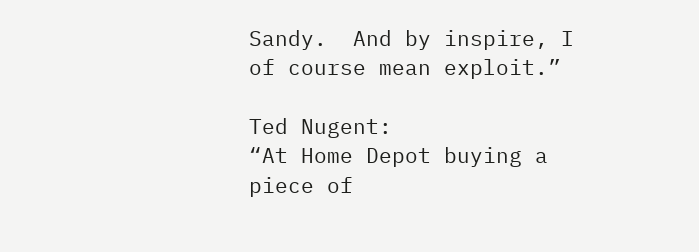Sandy.  And by inspire, I of course mean exploit.”

Ted Nugent:
“At Home Depot buying a piece of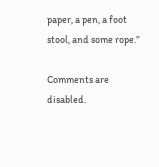paper, a pen, a foot stool, and some rope.”

Comments are disabled.